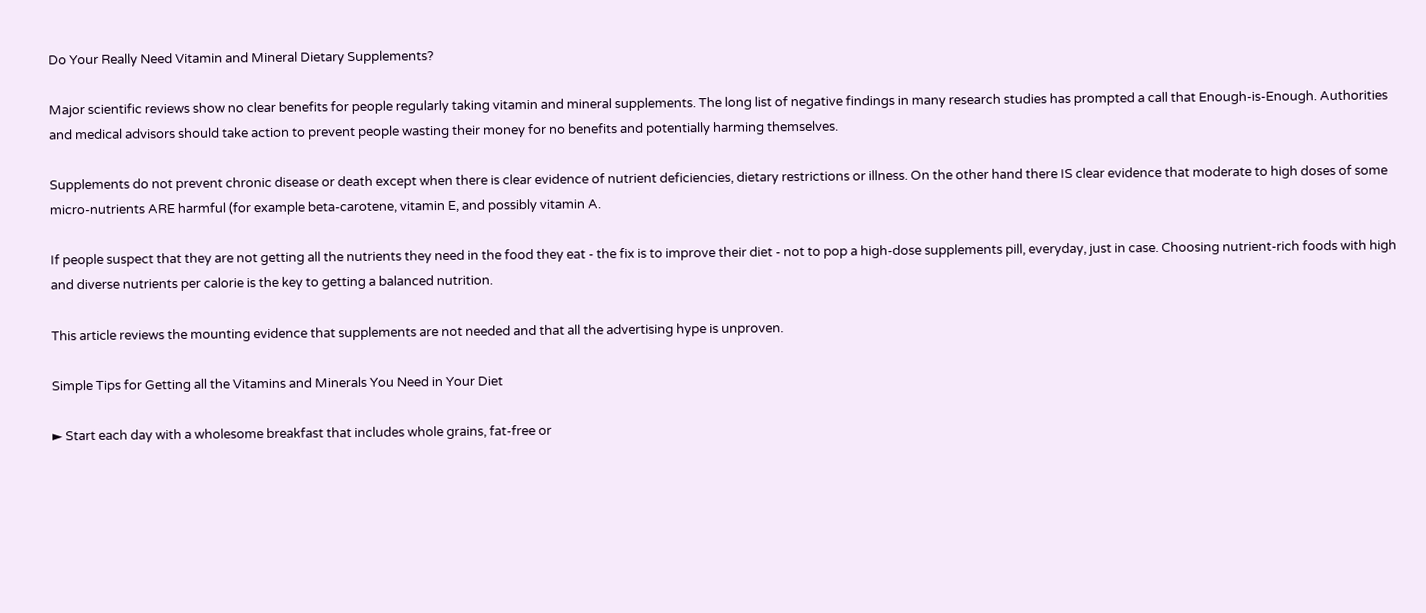Do Your Really Need Vitamin and Mineral Dietary Supplements?

Major scientific reviews show no clear benefits for people regularly taking vitamin and mineral supplements. The long list of negative findings in many research studies has prompted a call that Enough-is-Enough. Authorities and medical advisors should take action to prevent people wasting their money for no benefits and potentially harming themselves.

Supplements do not prevent chronic disease or death except when there is clear evidence of nutrient deficiencies, dietary restrictions or illness. On the other hand there IS clear evidence that moderate to high doses of some micro-nutrients ARE harmful (for example beta-carotene, vitamin E, and possibly vitamin A.

If people suspect that they are not getting all the nutrients they need in the food they eat - the fix is to improve their diet - not to pop a high-dose supplements pill, everyday, just in case. Choosing nutrient-rich foods with high and diverse nutrients per calorie is the key to getting a balanced nutrition.

This article reviews the mounting evidence that supplements are not needed and that all the advertising hype is unproven.

Simple Tips for Getting all the Vitamins and Minerals You Need in Your Diet

► Start each day with a wholesome breakfast that includes whole grains, fat-free or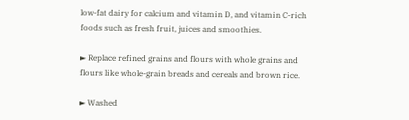low-fat dairy for calcium and vitamin D, and vitamin C-rich foods such as fresh fruit, juices and smoothies.

► Replace refined grains and flours with whole grains and flours like whole-grain breads and cereals and brown rice.

► Washed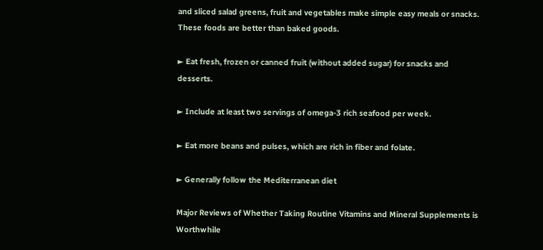and sliced salad greens, fruit and vegetables make simple easy meals or snacks. These foods are better than baked goods.

► Eat fresh, frozen or canned fruit (without added sugar) for snacks and desserts.

► Include at least two servings of omega-3 rich seafood per week.

► Eat more beans and pulses, which are rich in fiber and folate.

► Generally follow the Mediterranean diet

Major Reviews of Whether Taking Routine Vitamins and Mineral Supplements is Worthwhile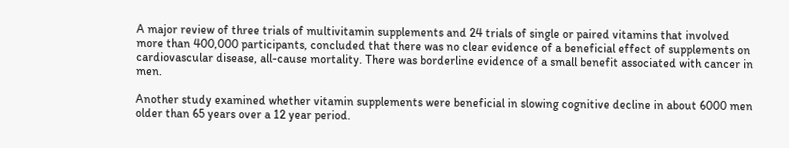A major review of three trials of multivitamin supplements and 24 trials of single or paired vitamins that involved more than 400,000 participants, concluded that there was no clear evidence of a beneficial effect of supplements on cardiovascular disease, all-cause mortality. There was borderline evidence of a small benefit associated with cancer in men.

Another study examined whether vitamin supplements were beneficial in slowing cognitive decline in about 6000 men older than 65 years over a 12 year period.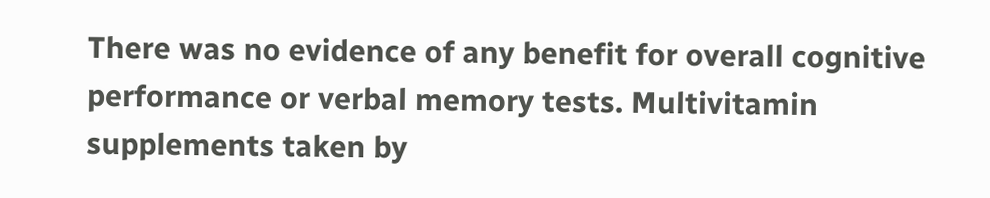There was no evidence of any benefit for overall cognitive performance or verbal memory tests. Multivitamin supplements taken by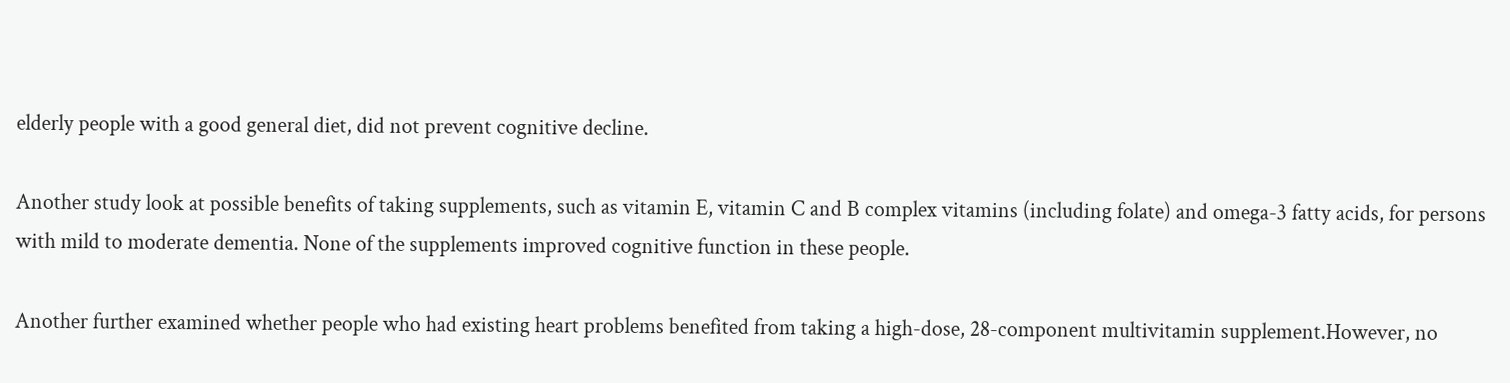elderly people with a good general diet, did not prevent cognitive decline.

Another study look at possible benefits of taking supplements, such as vitamin E, vitamin C and B complex vitamins (including folate) and omega-3 fatty acids, for persons with mild to moderate dementia. None of the supplements improved cognitive function in these people.

Another further examined whether people who had existing heart problems benefited from taking a high-dose, 28-component multivitamin supplement.However, no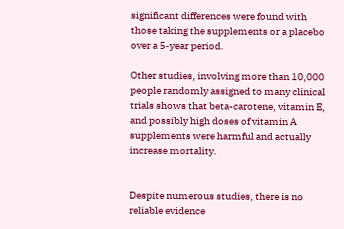significant differences were found with those taking the supplements or a placebo over a 5-year period.

Other studies, involving more than 10,000 people randomly assigned to many clinical trials shows that beta-carotene, vitamin E, and possibly high doses of vitamin A supplements were harmful and actually increase mortality.


Despite numerous studies, there is no reliable evidence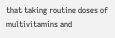that taking routine doses of multivitamins and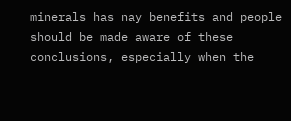minerals has nay benefits and people should be made aware of these conclusions, especially when the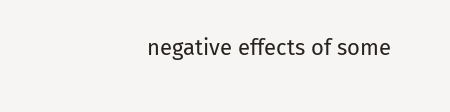negative effects of some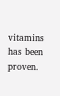vitamins has been proven.